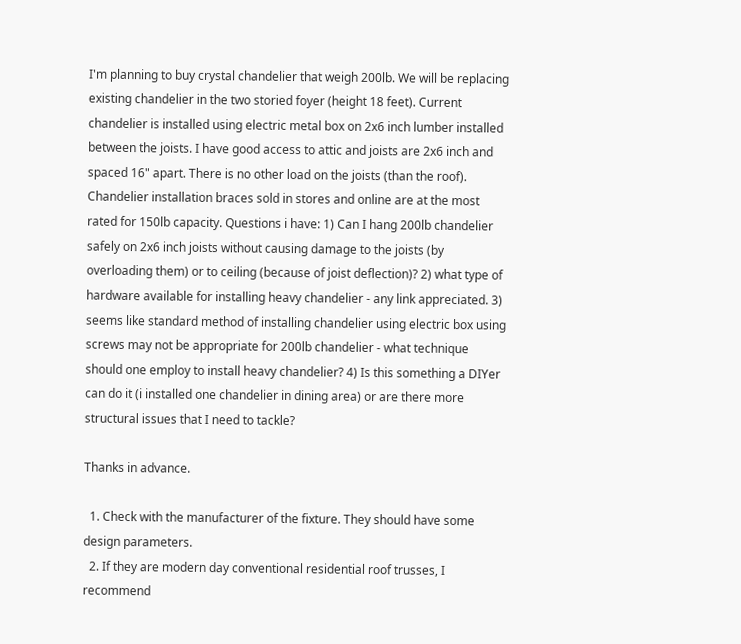I'm planning to buy crystal chandelier that weigh 200lb. We will be replacing existing chandelier in the two storied foyer (height 18 feet). Current chandelier is installed using electric metal box on 2x6 inch lumber installed between the joists. I have good access to attic and joists are 2x6 inch and spaced 16" apart. There is no other load on the joists (than the roof). Chandelier installation braces sold in stores and online are at the most rated for 150lb capacity. Questions i have: 1) Can I hang 200lb chandelier safely on 2x6 inch joists without causing damage to the joists (by overloading them) or to ceiling (because of joist deflection)? 2) what type of hardware available for installing heavy chandelier - any link appreciated. 3) seems like standard method of installing chandelier using electric box using screws may not be appropriate for 200lb chandelier - what technique should one employ to install heavy chandelier? 4) Is this something a DIYer can do it (i installed one chandelier in dining area) or are there more structural issues that I need to tackle?

Thanks in advance.

  1. Check with the manufacturer of the fixture. They should have some design parameters.
  2. If they are modern day conventional residential roof trusses, I recommend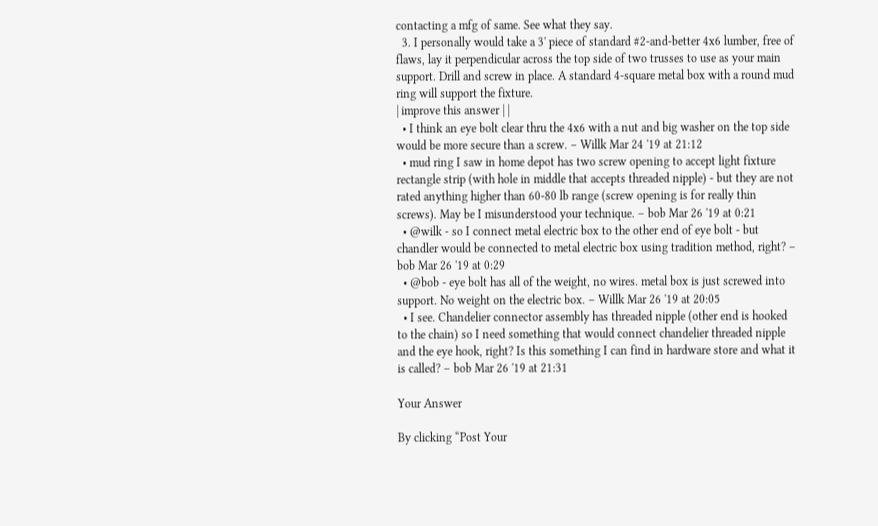contacting a mfg of same. See what they say.
  3. I personally would take a 3' piece of standard #2-and-better 4x6 lumber, free of flaws, lay it perpendicular across the top side of two trusses to use as your main support. Drill and screw in place. A standard 4-square metal box with a round mud ring will support the fixture.
| improve this answer | |
  • I think an eye bolt clear thru the 4x6 with a nut and big washer on the top side would be more secure than a screw. – Willk Mar 24 '19 at 21:12
  • mud ring I saw in home depot has two screw opening to accept light fixture rectangle strip (with hole in middle that accepts threaded nipple) - but they are not rated anything higher than 60-80 lb range (screw opening is for really thin screws). May be I misunderstood your technique. – bob Mar 26 '19 at 0:21
  • @wilk - so I connect metal electric box to the other end of eye bolt - but chandler would be connected to metal electric box using tradition method, right? – bob Mar 26 '19 at 0:29
  • @bob - eye bolt has all of the weight, no wires. metal box is just screwed into support. No weight on the electric box. – Willk Mar 26 '19 at 20:05
  • I see. Chandelier connector assembly has threaded nipple (other end is hooked to the chain) so I need something that would connect chandelier threaded nipple and the eye hook, right? Is this something I can find in hardware store and what it is called? – bob Mar 26 '19 at 21:31

Your Answer

By clicking “Post Your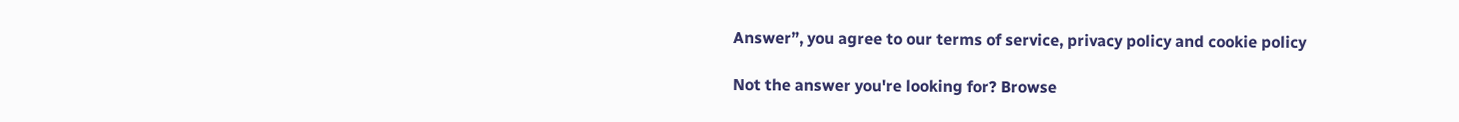Answer”, you agree to our terms of service, privacy policy and cookie policy

Not the answer you're looking for? Browse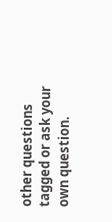other questions tagged or ask your own question.